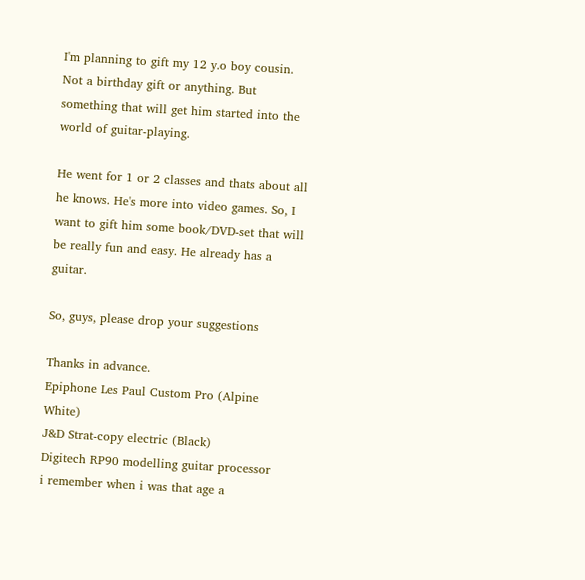I'm planning to gift my 12 y.o boy cousin. Not a birthday gift or anything. But something that will get him started into the world of guitar-playing.

He went for 1 or 2 classes and thats about all he knows. He's more into video games. So, I want to gift him some book/DVD-set that will be really fun and easy. He already has a guitar.

So, guys, please drop your suggestions

Thanks in advance.
Epiphone Les Paul Custom Pro (Alpine White)
J&D Strat-copy electric (Black)
Digitech RP90 modelling guitar processor
i remember when i was that age a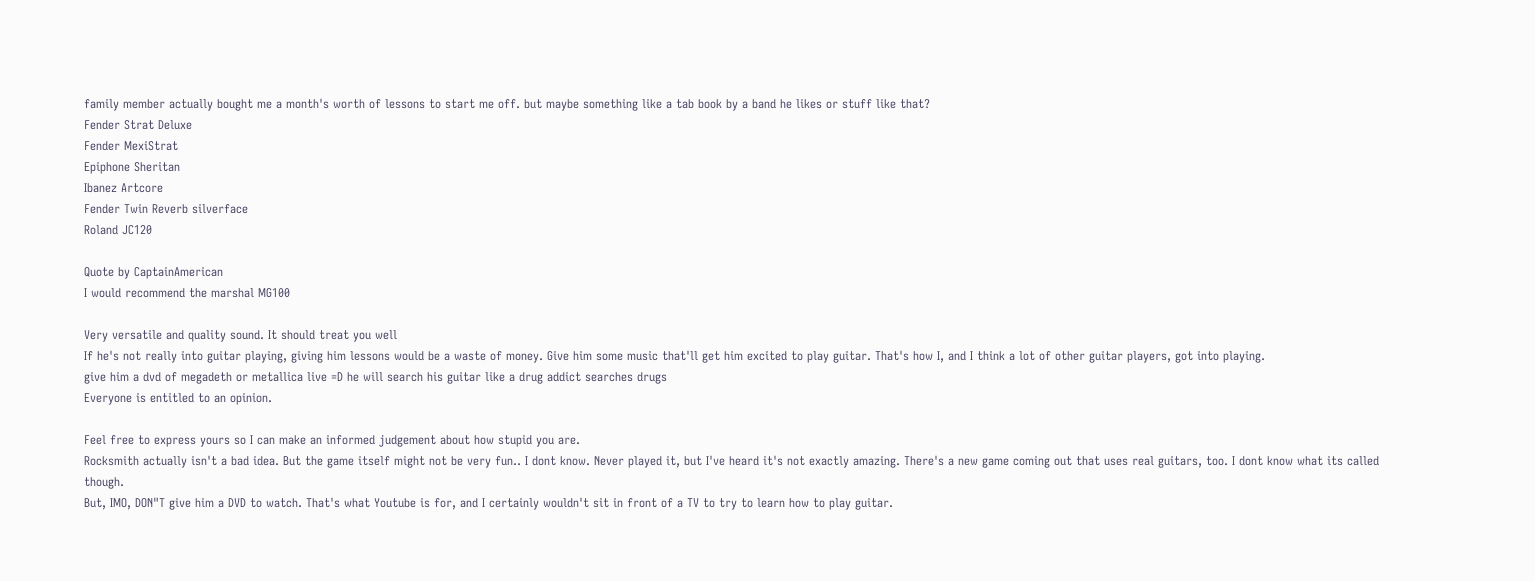family member actually bought me a month's worth of lessons to start me off. but maybe something like a tab book by a band he likes or stuff like that?
Fender Strat Deluxe
Fender MexiStrat
Epiphone Sheritan
Ibanez Artcore
Fender Twin Reverb silverface
Roland JC120

Quote by CaptainAmerican
I would recommend the marshal MG100

Very versatile and quality sound. It should treat you well
If he's not really into guitar playing, giving him lessons would be a waste of money. Give him some music that'll get him excited to play guitar. That's how I, and I think a lot of other guitar players, got into playing.
give him a dvd of megadeth or metallica live =D he will search his guitar like a drug addict searches drugs
Everyone is entitled to an opinion.

Feel free to express yours so I can make an informed judgement about how stupid you are.
Rocksmith actually isn't a bad idea. But the game itself might not be very fun.. I dont know. Never played it, but I've heard it's not exactly amazing. There's a new game coming out that uses real guitars, too. I dont know what its called though.
But, IMO, DON"T give him a DVD to watch. That's what Youtube is for, and I certainly wouldn't sit in front of a TV to try to learn how to play guitar.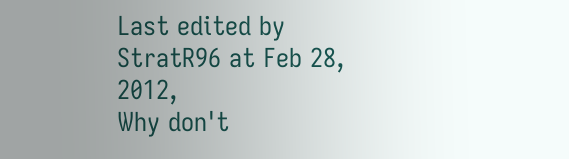Last edited by StratR96 at Feb 28, 2012,
Why don't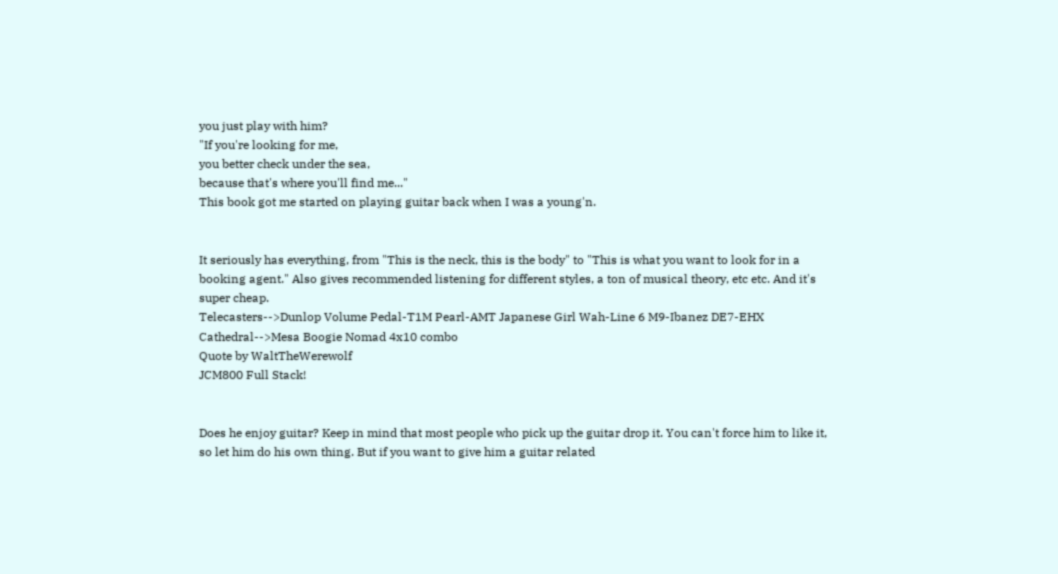you just play with him?
"If you're looking for me,
you better check under the sea,
because that's where you'll find me..."
This book got me started on playing guitar back when I was a young'n.


It seriously has everything, from "This is the neck, this is the body" to "This is what you want to look for in a booking agent." Also gives recommended listening for different styles, a ton of musical theory, etc etc. And it's super cheap.
Telecasters-->Dunlop Volume Pedal-T1M Pearl-AMT Japanese Girl Wah-Line 6 M9-Ibanez DE7-EHX Cathedral-->Mesa Boogie Nomad 4x10 combo
Quote by WaltTheWerewolf
JCM800 Full Stack!


Does he enjoy guitar? Keep in mind that most people who pick up the guitar drop it. You can't force him to like it, so let him do his own thing. But if you want to give him a guitar related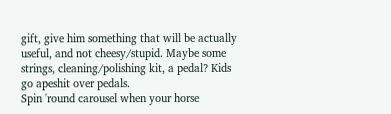gift, give him something that will be actually useful, and not cheesy/stupid. Maybe some strings, cleaning/polishing kit, a pedal? Kids go apeshit over pedals.
Spin 'round carousel when your horse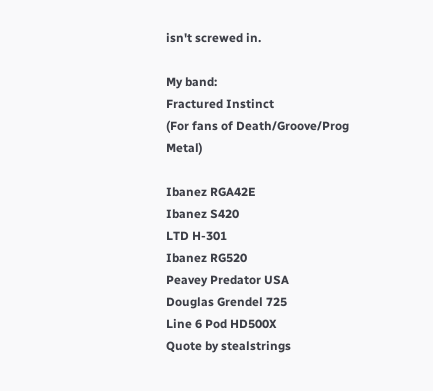isn't screwed in.

My band:
Fractured Instinct
(For fans of Death/Groove/Prog Metal)

Ibanez RGA42E
Ibanez S420
LTD H-301
Ibanez RG520
Peavey Predator USA
Douglas Grendel 725
Line 6 Pod HD500X
Quote by stealstrings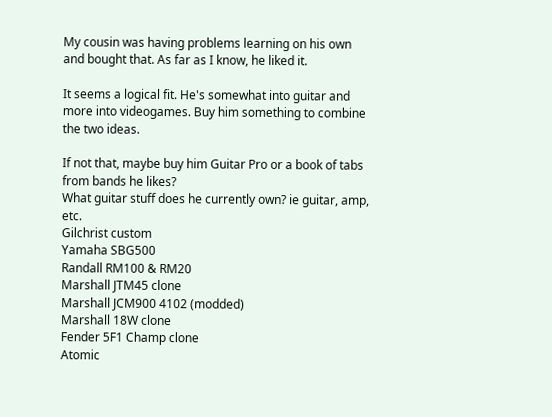My cousin was having problems learning on his own and bought that. As far as I know, he liked it.

It seems a logical fit. He's somewhat into guitar and more into videogames. Buy him something to combine the two ideas.

If not that, maybe buy him Guitar Pro or a book of tabs from bands he likes?
What guitar stuff does he currently own? ie guitar, amp, etc.
Gilchrist custom
Yamaha SBG500
Randall RM100 & RM20
Marshall JTM45 clone
Marshall JCM900 4102 (modded)
Marshall 18W clone
Fender 5F1 Champ clone
Atomic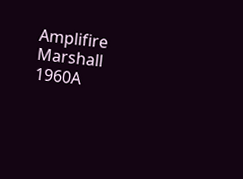Amplifire
Marshall 1960A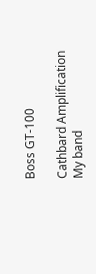Boss GT-100

Cathbard Amplification
My band